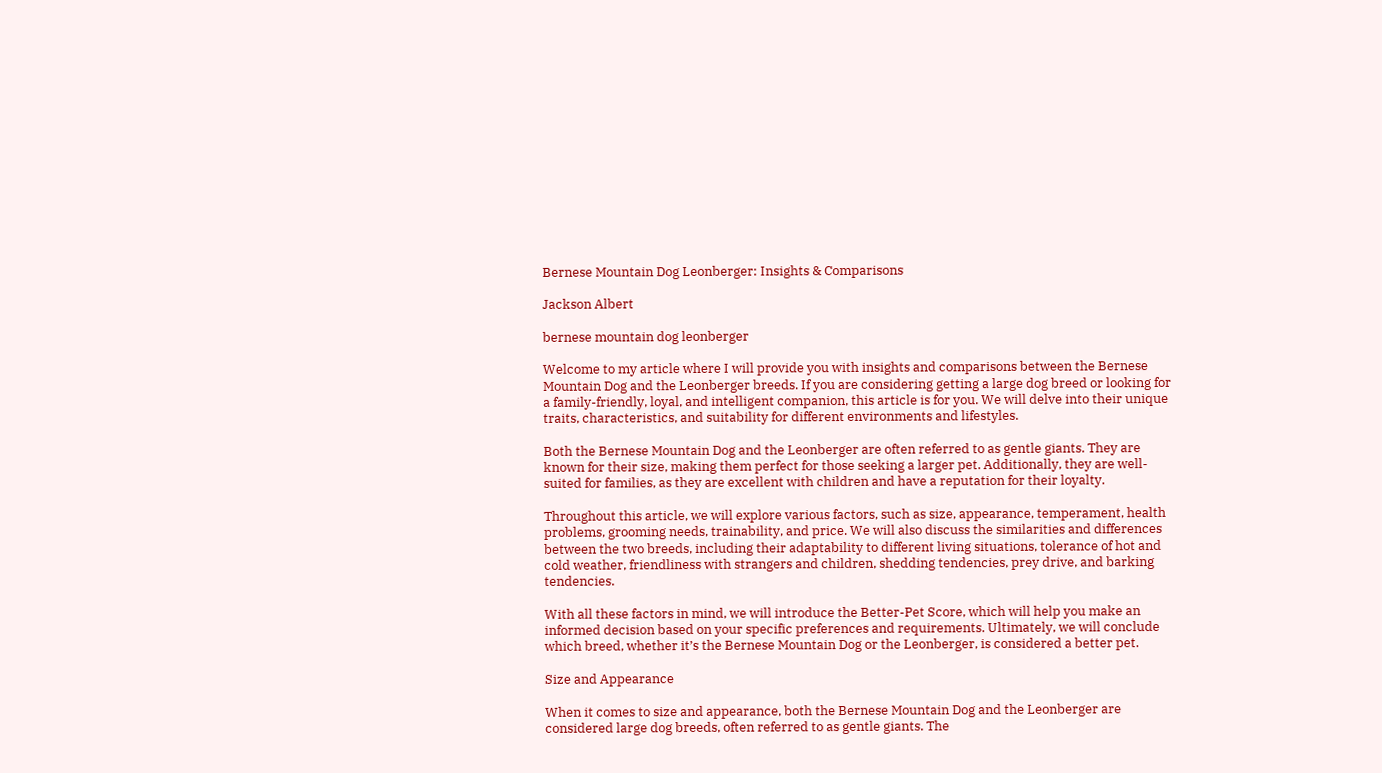Bernese Mountain Dog Leonberger: Insights & Comparisons

Jackson Albert

bernese mountain dog leonberger

Welcome to my article where I will provide you with insights and comparisons between the Bernese Mountain Dog and the Leonberger breeds. If you are considering getting a large dog breed or looking for a family-friendly, loyal, and intelligent companion, this article is for you. We will delve into their unique traits, characteristics, and suitability for different environments and lifestyles.

Both the Bernese Mountain Dog and the Leonberger are often referred to as gentle giants. They are known for their size, making them perfect for those seeking a larger pet. Additionally, they are well-suited for families, as they are excellent with children and have a reputation for their loyalty.

Throughout this article, we will explore various factors, such as size, appearance, temperament, health problems, grooming needs, trainability, and price. We will also discuss the similarities and differences between the two breeds, including their adaptability to different living situations, tolerance of hot and cold weather, friendliness with strangers and children, shedding tendencies, prey drive, and barking tendencies.

With all these factors in mind, we will introduce the Better-Pet Score, which will help you make an informed decision based on your specific preferences and requirements. Ultimately, we will conclude which breed, whether it’s the Bernese Mountain Dog or the Leonberger, is considered a better pet.

Size and Appearance

When it comes to size and appearance, both the Bernese Mountain Dog and the Leonberger are considered large dog breeds, often referred to as gentle giants. The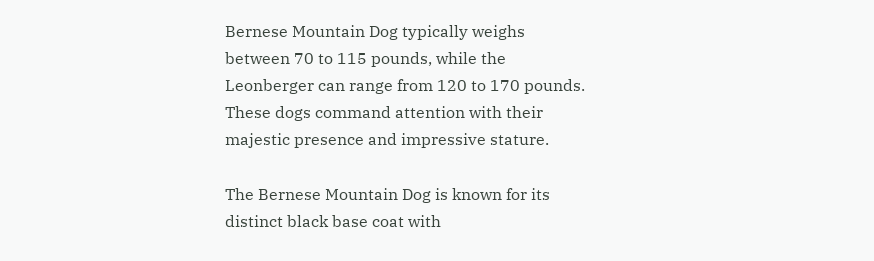Bernese Mountain Dog typically weighs between 70 to 115 pounds, while the Leonberger can range from 120 to 170 pounds. These dogs command attention with their majestic presence and impressive stature.

The Bernese Mountain Dog is known for its distinct black base coat with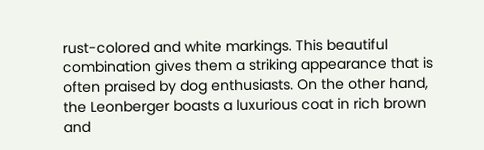rust-colored and white markings. This beautiful combination gives them a striking appearance that is often praised by dog enthusiasts. On the other hand, the Leonberger boasts a luxurious coat in rich brown and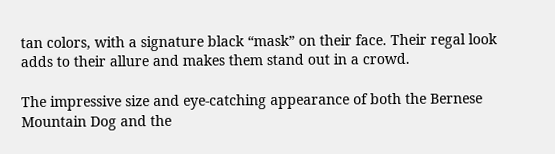tan colors, with a signature black “mask” on their face. Their regal look adds to their allure and makes them stand out in a crowd.

The impressive size and eye-catching appearance of both the Bernese Mountain Dog and the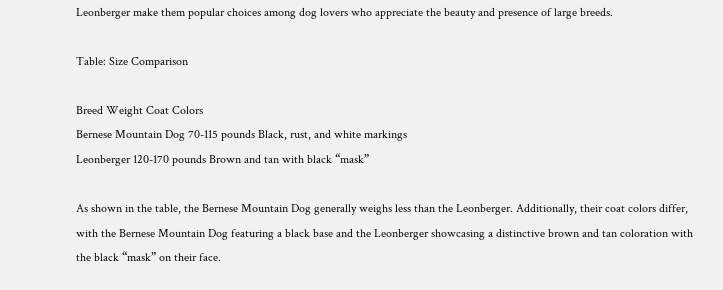Leonberger make them popular choices among dog lovers who appreciate the beauty and presence of large breeds.

Table: Size Comparison

Breed Weight Coat Colors
Bernese Mountain Dog 70-115 pounds Black, rust, and white markings
Leonberger 120-170 pounds Brown and tan with black “mask”

As shown in the table, the Bernese Mountain Dog generally weighs less than the Leonberger. Additionally, their coat colors differ, with the Bernese Mountain Dog featuring a black base and the Leonberger showcasing a distinctive brown and tan coloration with the black “mask” on their face.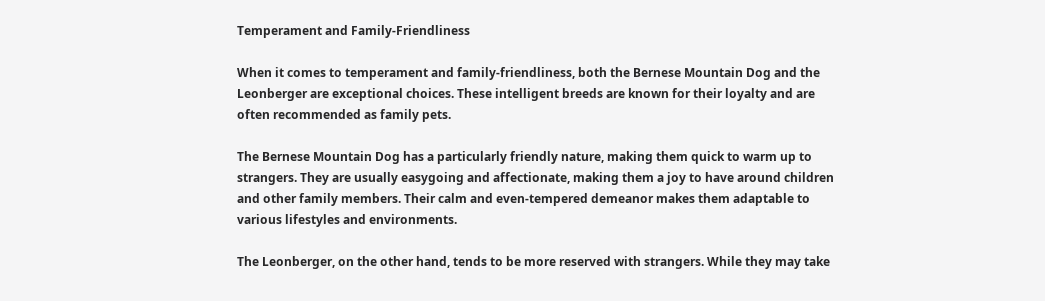Temperament and Family-Friendliness

When it comes to temperament and family-friendliness, both the Bernese Mountain Dog and the Leonberger are exceptional choices. These intelligent breeds are known for their loyalty and are often recommended as family pets.

The Bernese Mountain Dog has a particularly friendly nature, making them quick to warm up to strangers. They are usually easygoing and affectionate, making them a joy to have around children and other family members. Their calm and even-tempered demeanor makes them adaptable to various lifestyles and environments.

The Leonberger, on the other hand, tends to be more reserved with strangers. While they may take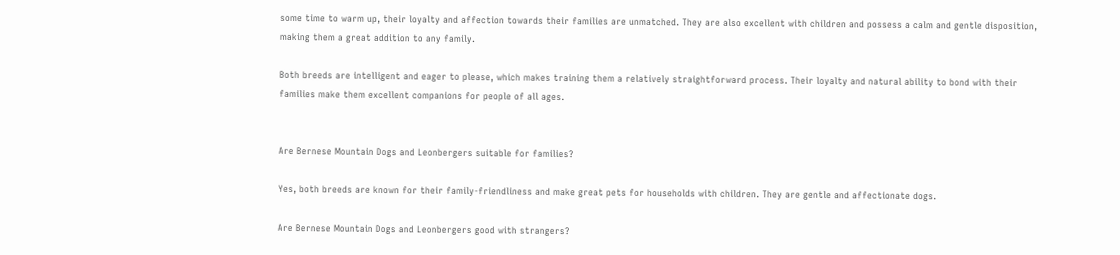some time to warm up, their loyalty and affection towards their families are unmatched. They are also excellent with children and possess a calm and gentle disposition, making them a great addition to any family.

Both breeds are intelligent and eager to please, which makes training them a relatively straightforward process. Their loyalty and natural ability to bond with their families make them excellent companions for people of all ages.


Are Bernese Mountain Dogs and Leonbergers suitable for families?

Yes, both breeds are known for their family-friendliness and make great pets for households with children. They are gentle and affectionate dogs.

Are Bernese Mountain Dogs and Leonbergers good with strangers?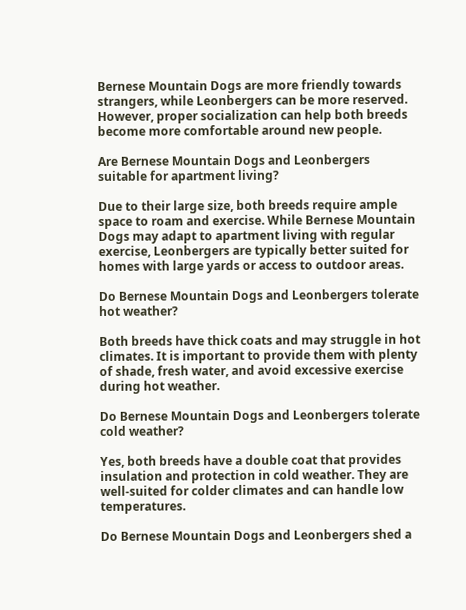Bernese Mountain Dogs are more friendly towards strangers, while Leonbergers can be more reserved. However, proper socialization can help both breeds become more comfortable around new people.

Are Bernese Mountain Dogs and Leonbergers suitable for apartment living?

Due to their large size, both breeds require ample space to roam and exercise. While Bernese Mountain Dogs may adapt to apartment living with regular exercise, Leonbergers are typically better suited for homes with large yards or access to outdoor areas.

Do Bernese Mountain Dogs and Leonbergers tolerate hot weather?

Both breeds have thick coats and may struggle in hot climates. It is important to provide them with plenty of shade, fresh water, and avoid excessive exercise during hot weather.

Do Bernese Mountain Dogs and Leonbergers tolerate cold weather?

Yes, both breeds have a double coat that provides insulation and protection in cold weather. They are well-suited for colder climates and can handle low temperatures.

Do Bernese Mountain Dogs and Leonbergers shed a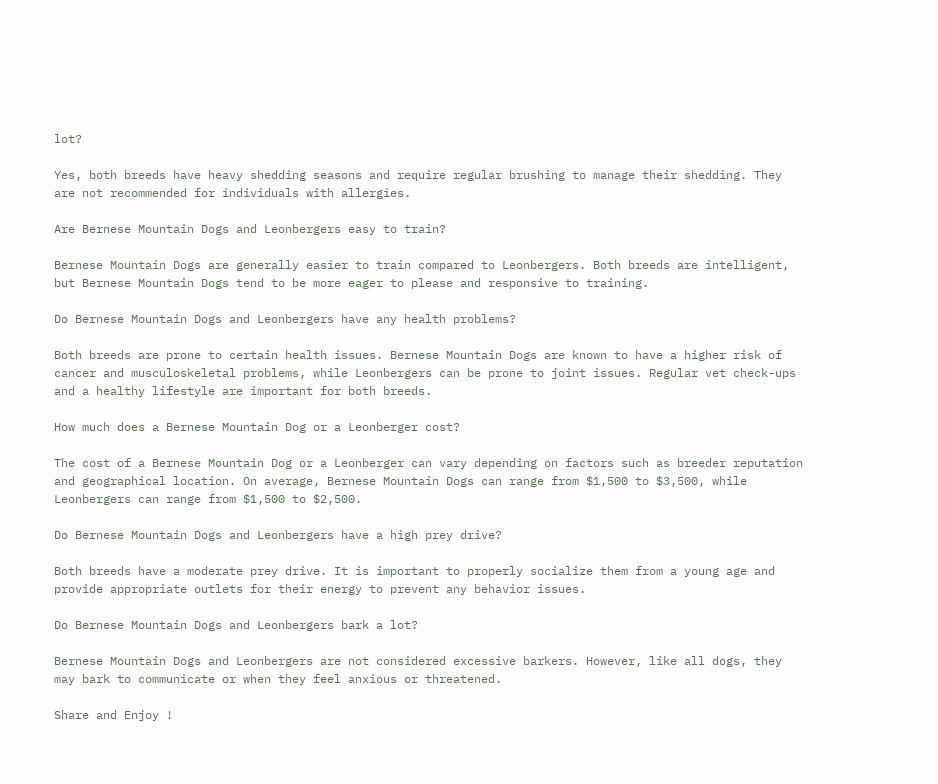lot?

Yes, both breeds have heavy shedding seasons and require regular brushing to manage their shedding. They are not recommended for individuals with allergies.

Are Bernese Mountain Dogs and Leonbergers easy to train?

Bernese Mountain Dogs are generally easier to train compared to Leonbergers. Both breeds are intelligent, but Bernese Mountain Dogs tend to be more eager to please and responsive to training.

Do Bernese Mountain Dogs and Leonbergers have any health problems?

Both breeds are prone to certain health issues. Bernese Mountain Dogs are known to have a higher risk of cancer and musculoskeletal problems, while Leonbergers can be prone to joint issues. Regular vet check-ups and a healthy lifestyle are important for both breeds.

How much does a Bernese Mountain Dog or a Leonberger cost?

The cost of a Bernese Mountain Dog or a Leonberger can vary depending on factors such as breeder reputation and geographical location. On average, Bernese Mountain Dogs can range from $1,500 to $3,500, while Leonbergers can range from $1,500 to $2,500.

Do Bernese Mountain Dogs and Leonbergers have a high prey drive?

Both breeds have a moderate prey drive. It is important to properly socialize them from a young age and provide appropriate outlets for their energy to prevent any behavior issues.

Do Bernese Mountain Dogs and Leonbergers bark a lot?

Bernese Mountain Dogs and Leonbergers are not considered excessive barkers. However, like all dogs, they may bark to communicate or when they feel anxious or threatened.

Share and Enjoy !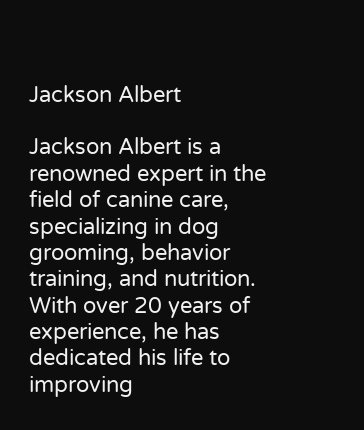Jackson Albert

Jackson Albert is a renowned expert in the field of canine care, specializing in dog grooming, behavior training, and nutrition. With over 20 years of experience, he has dedicated his life to improving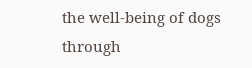the well-being of dogs through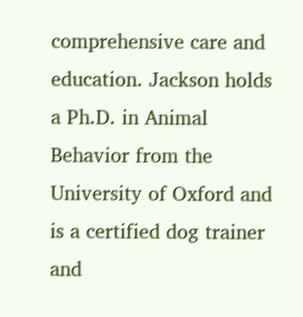comprehensive care and education. Jackson holds a Ph.D. in Animal Behavior from the University of Oxford and is a certified dog trainer and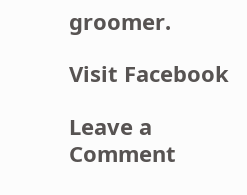groomer.

Visit Facebook

Leave a Comment